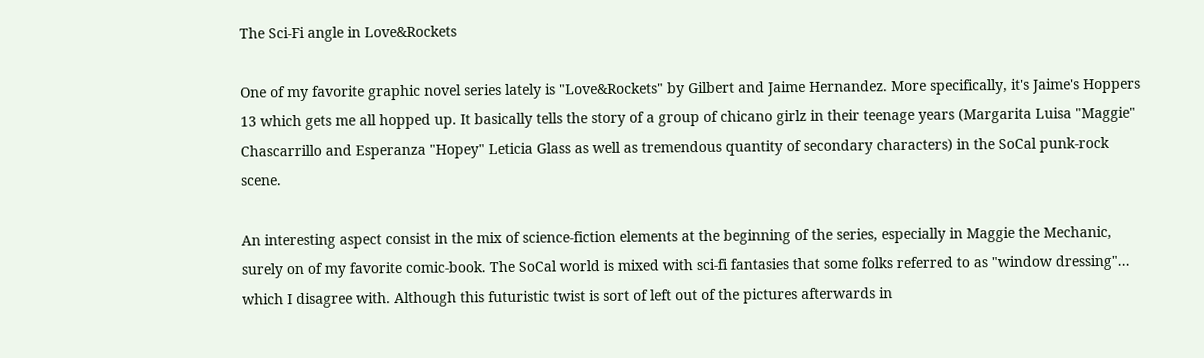The Sci-Fi angle in Love&Rockets

One of my favorite graphic novel series lately is "Love&Rockets" by Gilbert and Jaime Hernandez. More specifically, it's Jaime's Hoppers 13 which gets me all hopped up. It basically tells the story of a group of chicano girlz in their teenage years (Margarita Luisa "Maggie" Chascarrillo and Esperanza "Hopey" Leticia Glass as well as tremendous quantity of secondary characters) in the SoCal punk-rock scene.

An interesting aspect consist in the mix of science-fiction elements at the beginning of the series, especially in Maggie the Mechanic, surely on of my favorite comic-book. The SoCal world is mixed with sci-fi fantasies that some folks referred to as "window dressing"... which I disagree with. Although this futuristic twist is sort of left out of the pictures afterwards in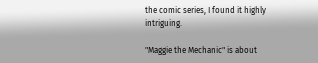the comic series, I found it highly intriguing.

"Maggie the Mechanic" is about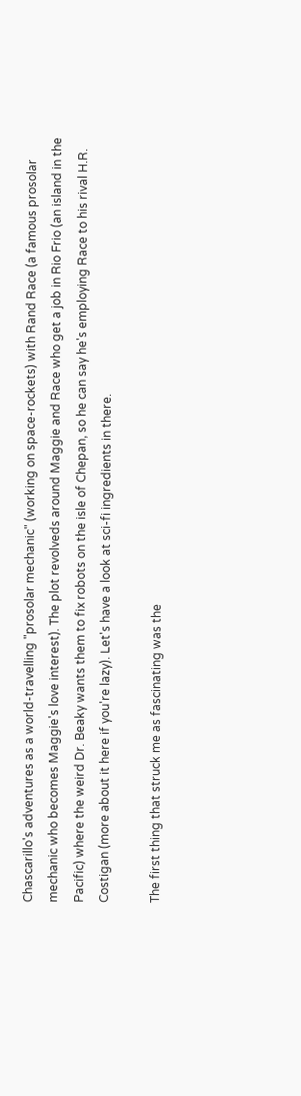Chascarillo's adventures as a world-travelling "prosolar mechanic" (working on space-rockets) with Rand Race (a famous prosolar mechanic who becomes Maggie's love interest). The plot revolveds around Maggie and Race who get a job in Rio Frio (an island in the Pacific) where the weird Dr. Beaky wants them to fix robots on the isle of Chepan, so he can say he's employing Race to his rival H.R. Costigan (more about it here if you're lazy). Let's have a look at sci-fi ingredients in there.

The first thing that struck me as fascinating was the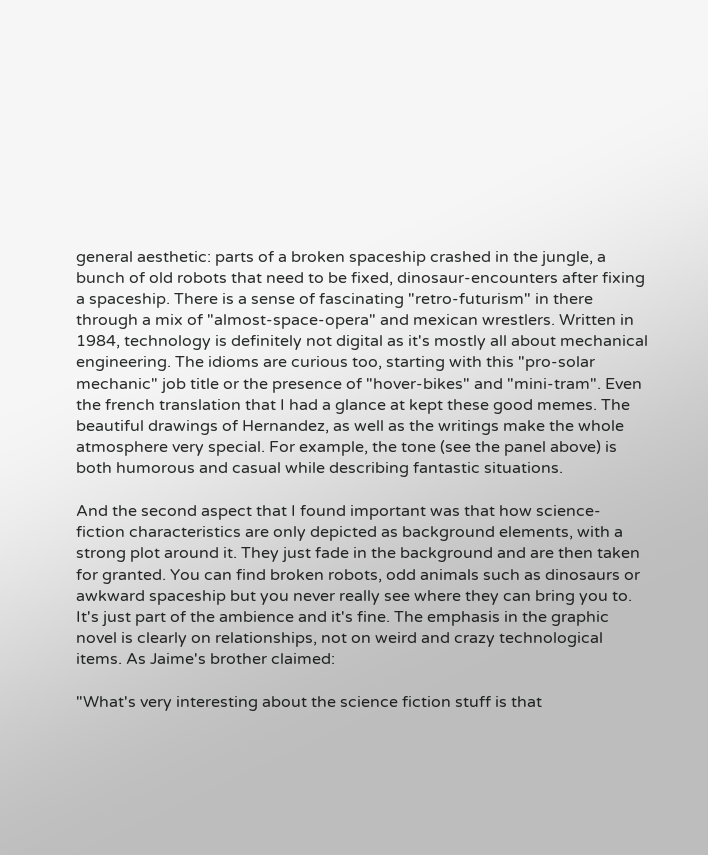general aesthetic: parts of a broken spaceship crashed in the jungle, a bunch of old robots that need to be fixed, dinosaur-encounters after fixing a spaceship. There is a sense of fascinating "retro-futurism" in there through a mix of "almost-space-opera" and mexican wrestlers. Written in 1984, technology is definitely not digital as it's mostly all about mechanical engineering. The idioms are curious too, starting with this "pro-solar mechanic" job title or the presence of "hover-bikes" and "mini-tram". Even the french translation that I had a glance at kept these good memes. The beautiful drawings of Hernandez, as well as the writings make the whole atmosphere very special. For example, the tone (see the panel above) is both humorous and casual while describing fantastic situations.

And the second aspect that I found important was that how science-fiction characteristics are only depicted as background elements, with a strong plot around it. They just fade in the background and are then taken for granted. You can find broken robots, odd animals such as dinosaurs or awkward spaceship but you never really see where they can bring you to. It's just part of the ambience and it's fine. The emphasis in the graphic novel is clearly on relationships, not on weird and crazy technological items. As Jaime's brother claimed:

"What's very interesting about the science fiction stuff is that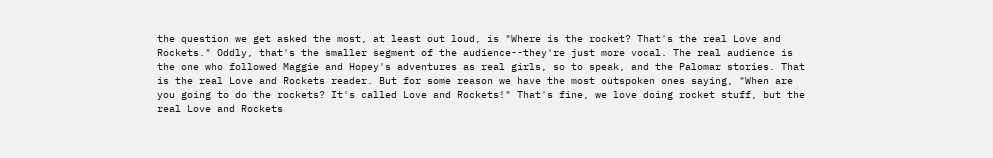the question we get asked the most, at least out loud, is "Where is the rocket? That's the real Love and Rockets." Oddly, that's the smaller segment of the audience--they're just more vocal. The real audience is the one who followed Maggie and Hopey's adventures as real girls, so to speak, and the Palomar stories. That is the real Love and Rockets reader. But for some reason we have the most outspoken ones saying, "When are you going to do the rockets? It's called Love and Rockets!" That's fine, we love doing rocket stuff, but the real Love and Rockets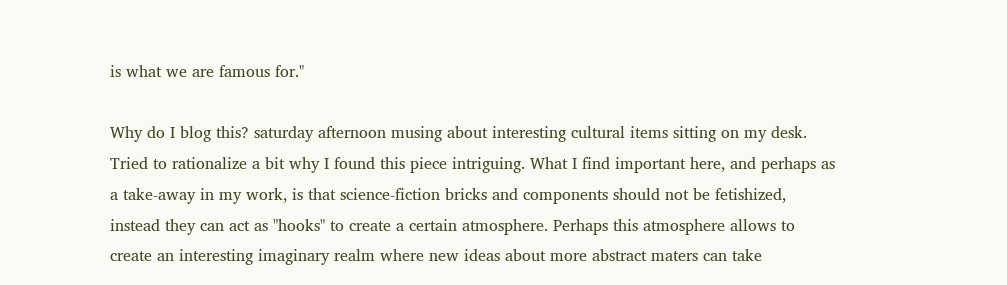is what we are famous for."

Why do I blog this? saturday afternoon musing about interesting cultural items sitting on my desk. Tried to rationalize a bit why I found this piece intriguing. What I find important here, and perhaps as a take-away in my work, is that science-fiction bricks and components should not be fetishized, instead they can act as "hooks" to create a certain atmosphere. Perhaps this atmosphere allows to create an interesting imaginary realm where new ideas about more abstract maters can take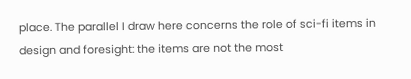place. The parallel I draw here concerns the role of sci-fi items in design and foresight: the items are not the most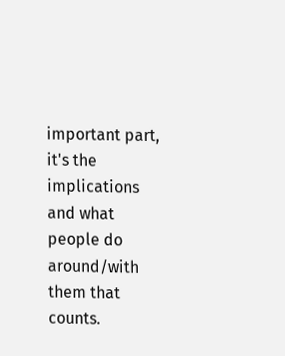important part, it's the implications and what people do around/with them that counts.